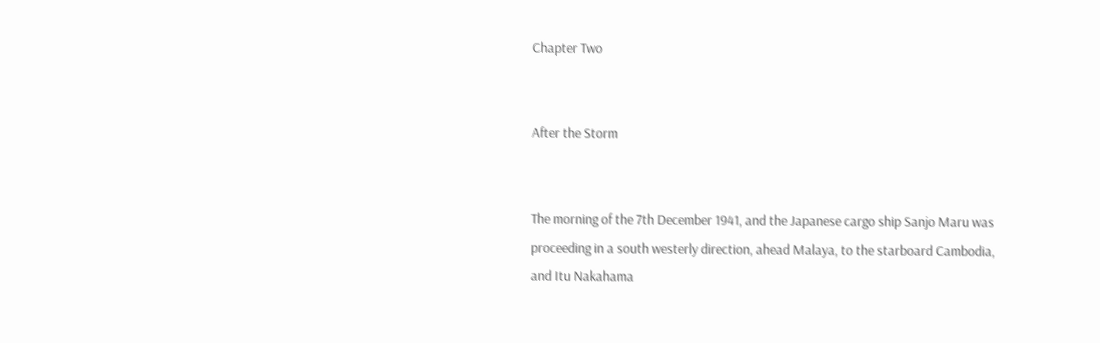Chapter Two


After the Storm


The morning of the 7th December 1941, and the Japanese cargo ship Sanjo Maru was proceeding in a south westerly direction, ahead Malaya, to the starboard Cambodia, and Itu Nakahama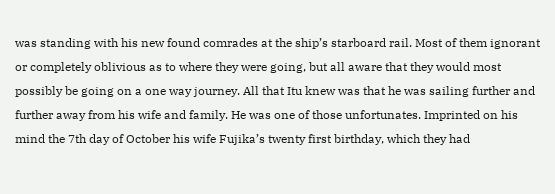was standing with his new found comrades at the ship’s starboard rail. Most of them ignorant or completely oblivious as to where they were going, but all aware that they would most possibly be going on a one way journey. All that Itu knew was that he was sailing further and further away from his wife and family. He was one of those unfortunates. Imprinted on his mind the 7th day of October his wife Fujika’s twenty first birthday, which they had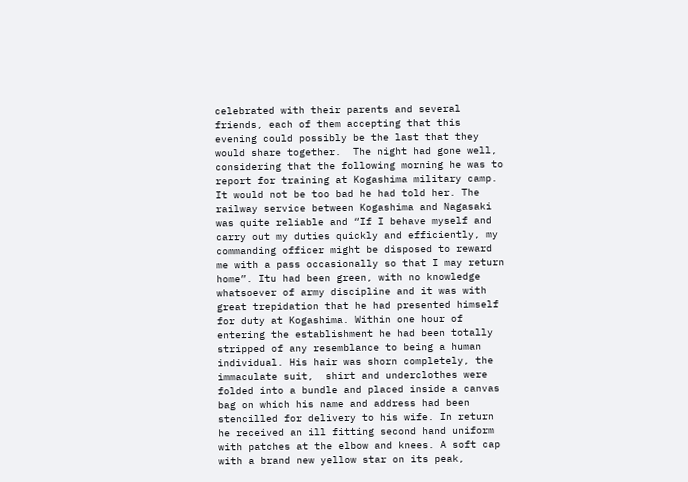celebrated with their parents and several friends, each of them accepting that this evening could possibly be the last that they would share together.  The night had gone well, considering that the following morning he was to report for training at Kogashima military camp. It would not be too bad he had told her. The railway service between Kogashima and Nagasaki was quite reliable and “If I behave myself and carry out my duties quickly and efficiently, my commanding officer might be disposed to reward me with a pass occasionally so that I may return home”. Itu had been green, with no knowledge whatsoever of army discipline and it was with great trepidation that he had presented himself for duty at Kogashima. Within one hour of entering the establishment he had been totally stripped of any resemblance to being a human individual. His hair was shorn completely, the immaculate suit,  shirt and underclothes were folded into a bundle and placed inside a canvas bag on which his name and address had been stencilled for delivery to his wife. In return he received an ill fitting second hand uniform with patches at the elbow and knees. A soft cap with a brand new yellow star on its peak,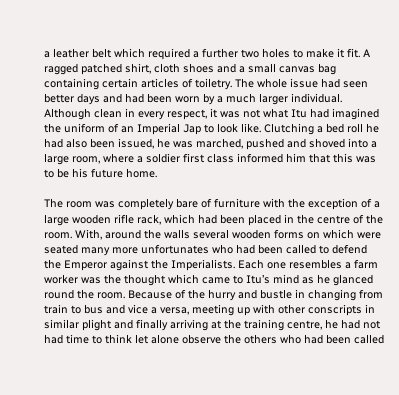a leather belt which required a further two holes to make it fit. A ragged patched shirt, cloth shoes and a small canvas bag containing certain articles of toiletry. The whole issue had seen better days and had been worn by a much larger individual. Although clean in every respect, it was not what Itu had imagined the uniform of an Imperial Jap to look like. Clutching a bed roll he had also been issued, he was marched, pushed and shoved into a large room, where a soldier first class informed him that this was to be his future home.

The room was completely bare of furniture with the exception of a large wooden rifle rack, which had been placed in the centre of the room. With, around the walls several wooden forms on which were seated many more unfortunates who had been called to defend the Emperor against the Imperialists. Each one resembles a farm worker was the thought which came to Itu’s mind as he glanced round the room. Because of the hurry and bustle in changing from train to bus and vice a versa, meeting up with other conscripts in similar plight and finally arriving at the training centre, he had not had time to think let alone observe the others who had been called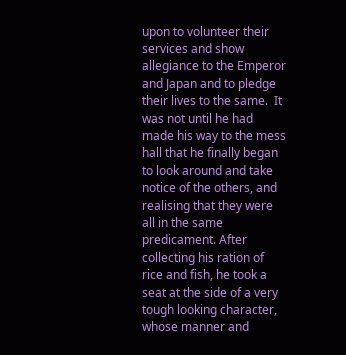upon to volunteer their services and show allegiance to the Emperor and Japan and to pledge their lives to the same.  It was not until he had made his way to the mess hall that he finally began to look around and take notice of the others, and realising that they were all in the same predicament. After collecting his ration of rice and fish, he took a seat at the side of a very tough looking character, whose manner and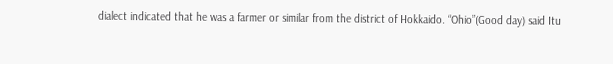dialect indicated that he was a farmer or similar from the district of Hokkaido. “Ohio”(Good day) said Itu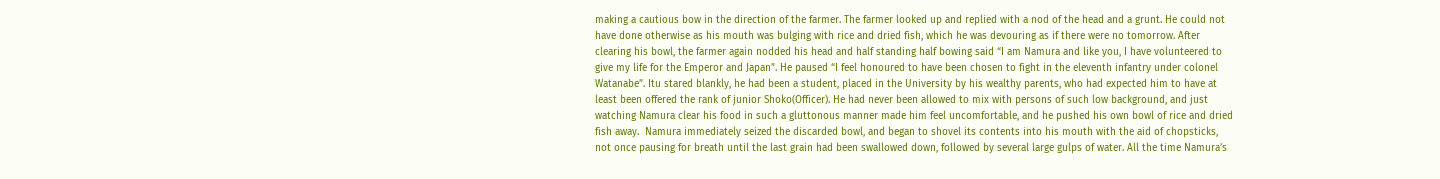making a cautious bow in the direction of the farmer. The farmer looked up and replied with a nod of the head and a grunt. He could not have done otherwise as his mouth was bulging with rice and dried fish, which he was devouring as if there were no tomorrow. After clearing his bowl, the farmer again nodded his head and half standing half bowing said “I am Namura and like you, I have volunteered to give my life for the Emperor and Japan”. He paused “I feel honoured to have been chosen to fight in the eleventh infantry under colonel Watanabe”. Itu stared blankly, he had been a student, placed in the University by his wealthy parents, who had expected him to have at least been offered the rank of junior Shoko(Officer). He had never been allowed to mix with persons of such low background, and just watching Namura clear his food in such a gluttonous manner made him feel uncomfortable, and he pushed his own bowl of rice and dried fish away.  Namura immediately seized the discarded bowl, and began to shovel its contents into his mouth with the aid of chopsticks, not once pausing for breath until the last grain had been swallowed down, followed by several large gulps of water. All the time Namura’s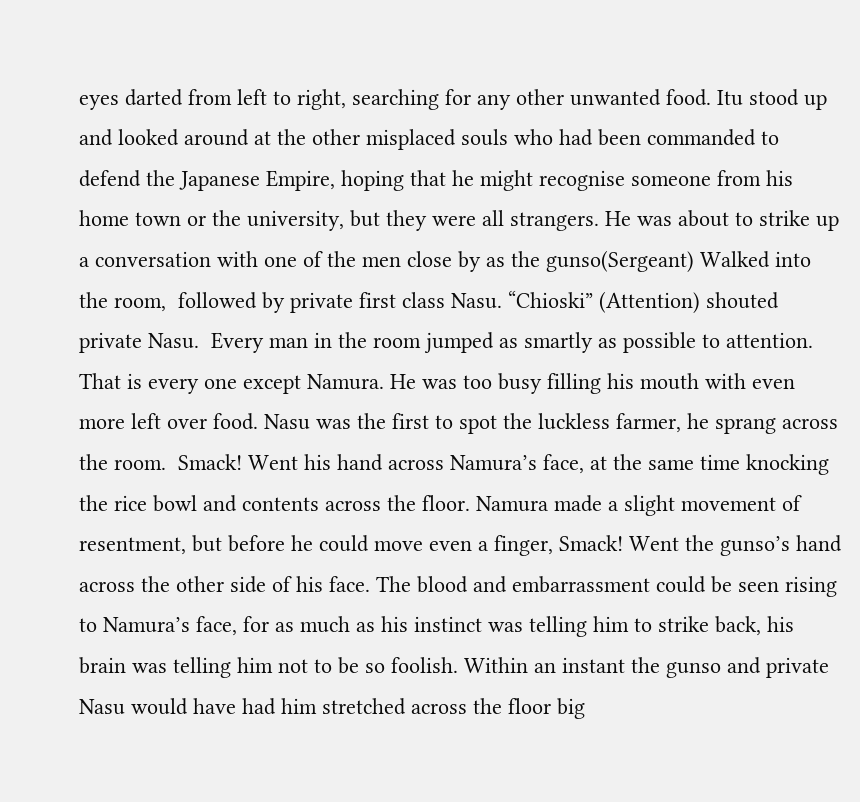eyes darted from left to right, searching for any other unwanted food. Itu stood up and looked around at the other misplaced souls who had been commanded to defend the Japanese Empire, hoping that he might recognise someone from his home town or the university, but they were all strangers. He was about to strike up a conversation with one of the men close by as the gunso(Sergeant) Walked into the room,  followed by private first class Nasu. “Chioski” (Attention) shouted private Nasu.  Every man in the room jumped as smartly as possible to attention. That is every one except Namura. He was too busy filling his mouth with even more left over food. Nasu was the first to spot the luckless farmer, he sprang across the room.  Smack! Went his hand across Namura’s face, at the same time knocking the rice bowl and contents across the floor. Namura made a slight movement of resentment, but before he could move even a finger, Smack! Went the gunso’s hand across the other side of his face. The blood and embarrassment could be seen rising to Namura’s face, for as much as his instinct was telling him to strike back, his brain was telling him not to be so foolish. Within an instant the gunso and private Nasu would have had him stretched across the floor big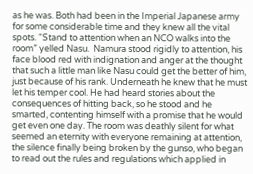as he was. Both had been in the Imperial Japanese army for some considerable time and they knew all the vital spots. “Stand to attention when an NCO walks into the room” yelled Nasu.  Namura stood rigidly to attention, his face blood red with indignation and anger at the thought that such a little man like Nasu could get the better of him, just because of his rank. Underneath he knew that he must let his temper cool. He had heard stories about the consequences of hitting back, so he stood and he smarted, contenting himself with a promise that he would get even one day. The room was deathly silent for what seemed an eternity with everyone remaining at attention, the silence finally being broken by the gunso, who began to read out the rules and regulations which applied in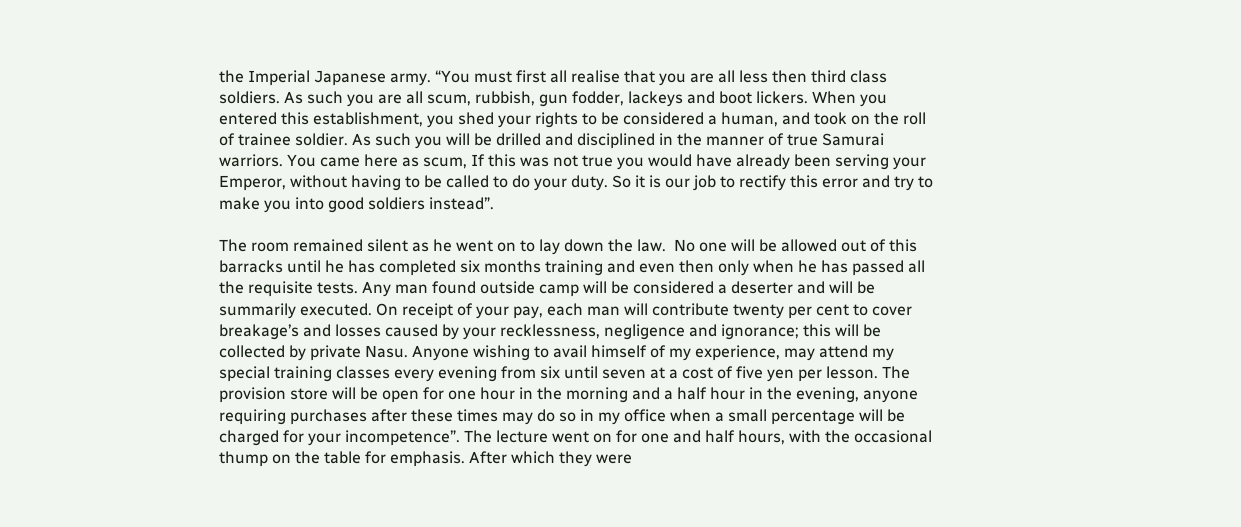the Imperial Japanese army. “You must first all realise that you are all less then third class soldiers. As such you are all scum, rubbish, gun fodder, lackeys and boot lickers. When you entered this establishment, you shed your rights to be considered a human, and took on the roll of trainee soldier. As such you will be drilled and disciplined in the manner of true Samurai warriors. You came here as scum, If this was not true you would have already been serving your Emperor, without having to be called to do your duty. So it is our job to rectify this error and try to make you into good soldiers instead”.

The room remained silent as he went on to lay down the law.  No one will be allowed out of this barracks until he has completed six months training and even then only when he has passed all the requisite tests. Any man found outside camp will be considered a deserter and will be summarily executed. On receipt of your pay, each man will contribute twenty per cent to cover breakage’s and losses caused by your recklessness, negligence and ignorance; this will be collected by private Nasu. Anyone wishing to avail himself of my experience, may attend my special training classes every evening from six until seven at a cost of five yen per lesson. The provision store will be open for one hour in the morning and a half hour in the evening, anyone requiring purchases after these times may do so in my office when a small percentage will be charged for your incompetence”. The lecture went on for one and half hours, with the occasional thump on the table for emphasis. After which they were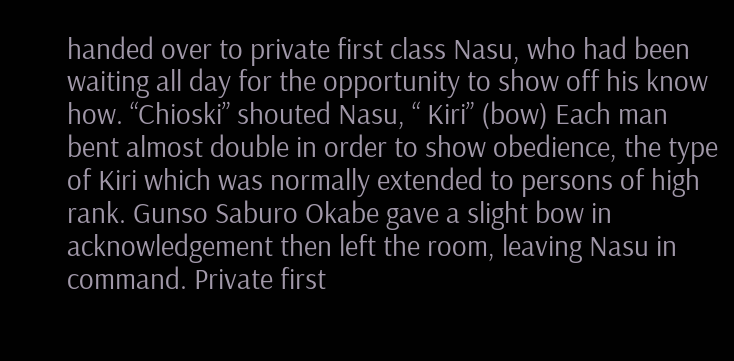handed over to private first class Nasu, who had been waiting all day for the opportunity to show off his know how. “Chioski” shouted Nasu, “ Kiri” (bow) Each man bent almost double in order to show obedience, the type of Kiri which was normally extended to persons of high rank. Gunso Saburo Okabe gave a slight bow in acknowledgement then left the room, leaving Nasu in command. Private first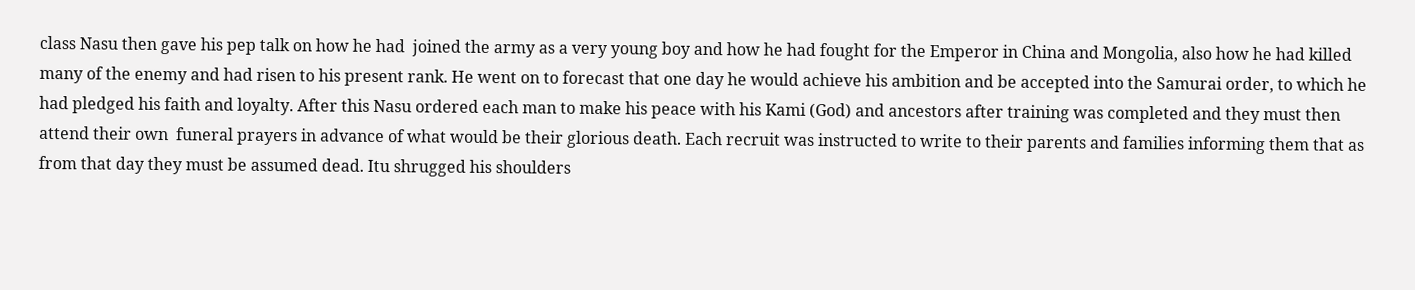class Nasu then gave his pep talk on how he had  joined the army as a very young boy and how he had fought for the Emperor in China and Mongolia, also how he had killed many of the enemy and had risen to his present rank. He went on to forecast that one day he would achieve his ambition and be accepted into the Samurai order, to which he had pledged his faith and loyalty. After this Nasu ordered each man to make his peace with his Kami (God) and ancestors after training was completed and they must then attend their own  funeral prayers in advance of what would be their glorious death. Each recruit was instructed to write to their parents and families informing them that as from that day they must be assumed dead. Itu shrugged his shoulders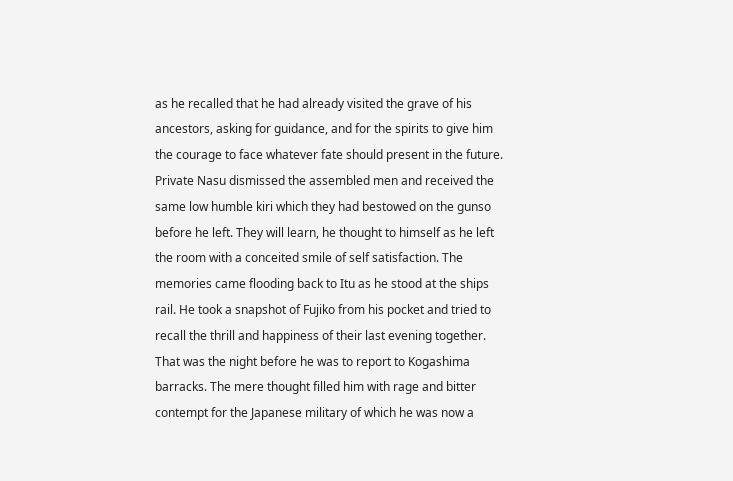as he recalled that he had already visited the grave of his ancestors, asking for guidance, and for the spirits to give him the courage to face whatever fate should present in the future. Private Nasu dismissed the assembled men and received the same low humble kiri which they had bestowed on the gunso before he left. They will learn, he thought to himself as he left the room with a conceited smile of self satisfaction. The memories came flooding back to Itu as he stood at the ships rail. He took a snapshot of Fujiko from his pocket and tried to recall the thrill and happiness of their last evening together. That was the night before he was to report to Kogashima barracks. The mere thought filled him with rage and bitter contempt for the Japanese military of which he was now a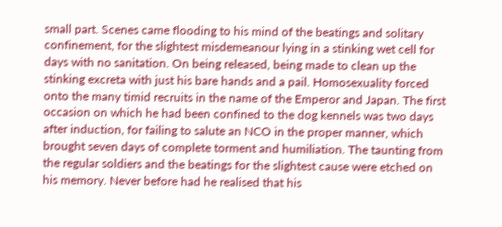small part. Scenes came flooding to his mind of the beatings and solitary confinement, for the slightest misdemeanour lying in a stinking wet cell for days with no sanitation. On being released, being made to clean up the stinking excreta with just his bare hands and a pail. Homosexuality forced onto the many timid recruits in the name of the Emperor and Japan. The first occasion on which he had been confined to the dog kennels was two days after induction, for failing to salute an NCO in the proper manner, which brought seven days of complete torment and humiliation. The taunting from the regular soldiers and the beatings for the slightest cause were etched on his memory. Never before had he realised that his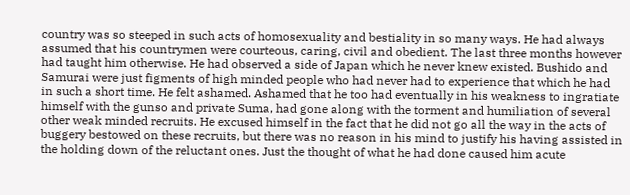country was so steeped in such acts of homosexuality and bestiality in so many ways. He had always assumed that his countrymen were courteous, caring, civil and obedient. The last three months however had taught him otherwise. He had observed a side of Japan which he never knew existed. Bushido and Samurai were just figments of high minded people who had never had to experience that which he had in such a short time. He felt ashamed. Ashamed that he too had eventually in his weakness to ingratiate himself with the gunso and private Suma, had gone along with the torment and humiliation of several other weak minded recruits. He excused himself in the fact that he did not go all the way in the acts of buggery bestowed on these recruits, but there was no reason in his mind to justify his having assisted in the holding down of the reluctant ones. Just the thought of what he had done caused him acute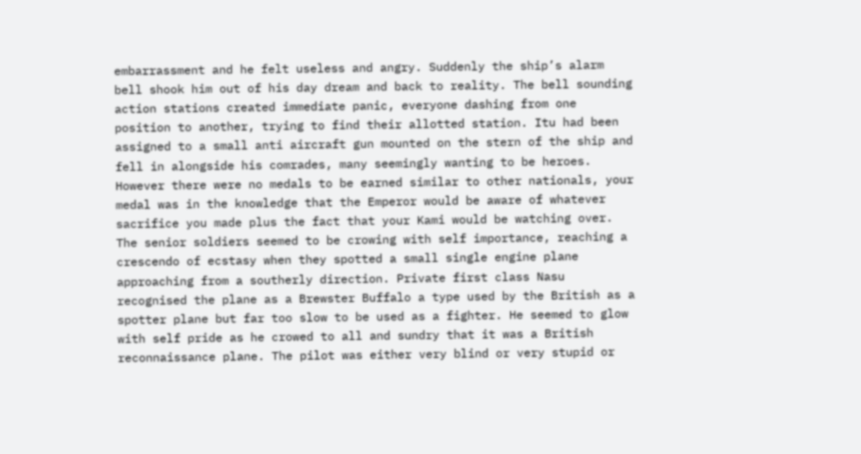embarrassment and he felt useless and angry. Suddenly the ship’s alarm bell shook him out of his day dream and back to reality. The bell sounding action stations created immediate panic, everyone dashing from one position to another, trying to find their allotted station. Itu had been assigned to a small anti aircraft gun mounted on the stern of the ship and fell in alongside his comrades, many seemingly wanting to be heroes. However there were no medals to be earned similar to other nationals, your medal was in the knowledge that the Emperor would be aware of whatever sacrifice you made plus the fact that your Kami would be watching over. The senior soldiers seemed to be crowing with self importance, reaching a crescendo of ecstasy when they spotted a small single engine plane approaching from a southerly direction. Private first class Nasu recognised the plane as a Brewster Buffalo a type used by the British as a spotter plane but far too slow to be used as a fighter. He seemed to glow with self pride as he crowed to all and sundry that it was a British reconnaissance plane. The pilot was either very blind or very stupid or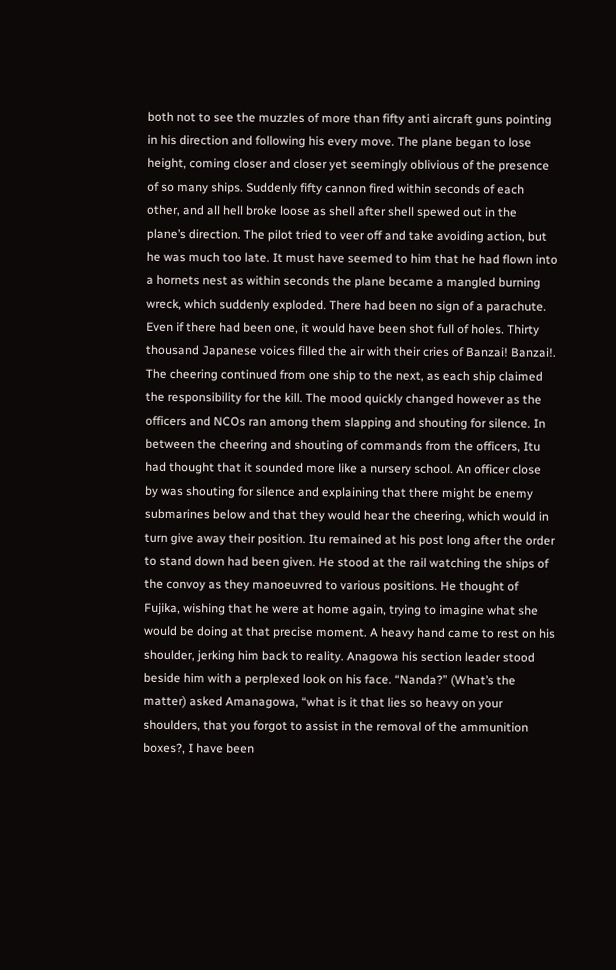both not to see the muzzles of more than fifty anti aircraft guns pointing in his direction and following his every move. The plane began to lose height, coming closer and closer yet seemingly oblivious of the presence of so many ships. Suddenly fifty cannon fired within seconds of each other, and all hell broke loose as shell after shell spewed out in the plane’s direction. The pilot tried to veer off and take avoiding action, but he was much too late. It must have seemed to him that he had flown into a hornets nest as within seconds the plane became a mangled burning wreck, which suddenly exploded. There had been no sign of a parachute. Even if there had been one, it would have been shot full of holes. Thirty thousand Japanese voices filled the air with their cries of Banzai! Banzai!. The cheering continued from one ship to the next, as each ship claimed the responsibility for the kill. The mood quickly changed however as the officers and NCOs ran among them slapping and shouting for silence. In between the cheering and shouting of commands from the officers, Itu had thought that it sounded more like a nursery school. An officer close by was shouting for silence and explaining that there might be enemy submarines below and that they would hear the cheering, which would in turn give away their position. Itu remained at his post long after the order to stand down had been given. He stood at the rail watching the ships of the convoy as they manoeuvred to various positions. He thought of Fujika, wishing that he were at home again, trying to imagine what she would be doing at that precise moment. A heavy hand came to rest on his shoulder, jerking him back to reality. Anagowa his section leader stood beside him with a perplexed look on his face. “Nanda?” (What’s the matter) asked Amanagowa, “what is it that lies so heavy on your shoulders, that you forgot to assist in the removal of the ammunition boxes?, I have been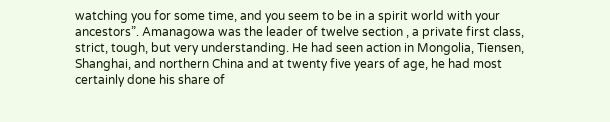watching you for some time, and you seem to be in a spirit world with your ancestors”. Amanagowa was the leader of twelve section , a private first class, strict, tough, but very understanding. He had seen action in Mongolia, Tiensen, Shanghai, and northern China and at twenty five years of age, he had most certainly done his share of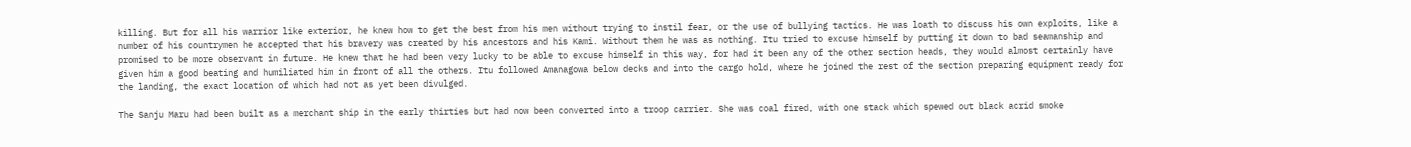killing. But for all his warrior like exterior, he knew how to get the best from his men without trying to instil fear, or the use of bullying tactics. He was loath to discuss his own exploits, like a number of his countrymen he accepted that his bravery was created by his ancestors and his Kami. Without them he was as nothing. Itu tried to excuse himself by putting it down to bad seamanship and promised to be more observant in future. He knew that he had been very lucky to be able to excuse himself in this way, for had it been any of the other section heads, they would almost certainly have given him a good beating and humiliated him in front of all the others. Itu followed Amanagowa below decks and into the cargo hold, where he joined the rest of the section preparing equipment ready for the landing, the exact location of which had not as yet been divulged.

The Sanju Maru had been built as a merchant ship in the early thirties but had now been converted into a troop carrier. She was coal fired, with one stack which spewed out black acrid smoke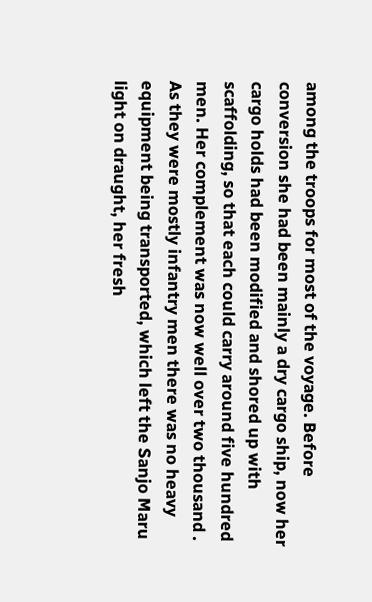among the troops for most of the voyage. Before conversion she had been mainly a dry cargo ship, now her cargo holds had been modified and shored up with scaffolding, so that each could carry around five hundred men. Her complement was now well over two thousand . As they were mostly infantry men there was no heavy equipment being transported, which left the Sanjo Maru light on draught, her fresh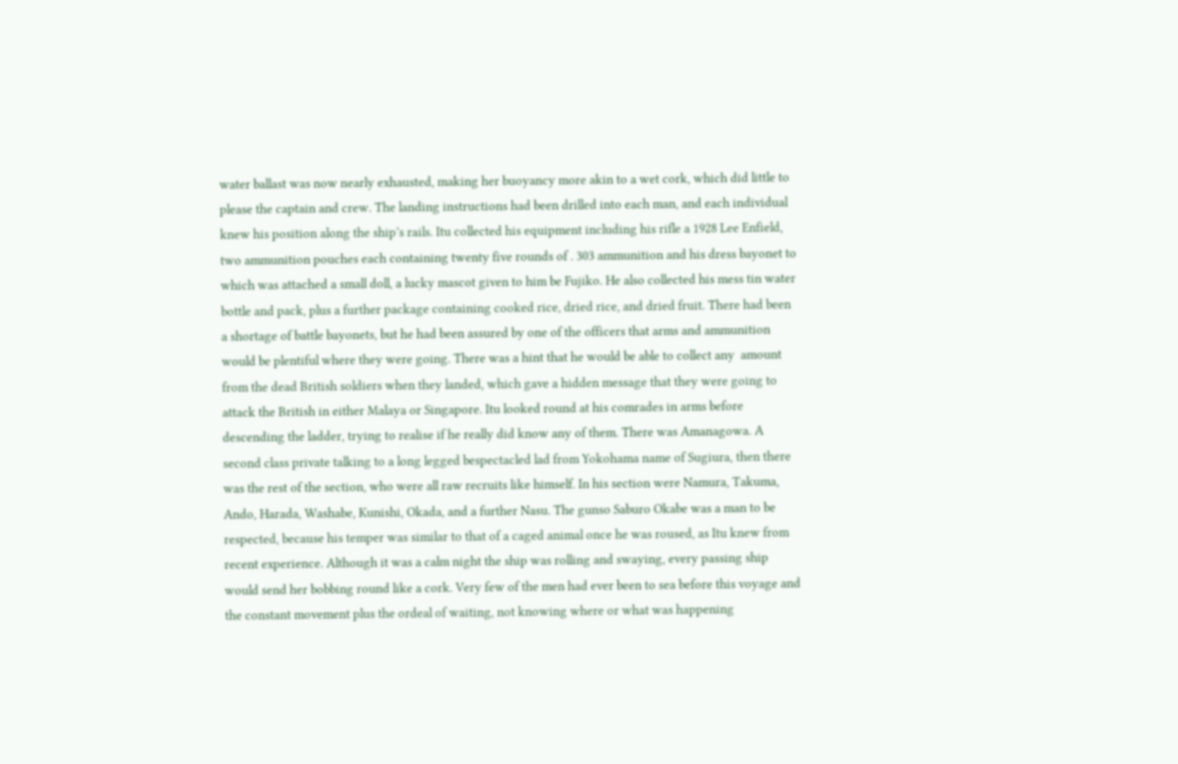water ballast was now nearly exhausted, making her buoyancy more akin to a wet cork, which did little to please the captain and crew. The landing instructions had been drilled into each man, and each individual knew his position along the ship’s rails. Itu collected his equipment including his rifle a 1928 Lee Enfield, two ammunition pouches each containing twenty five rounds of . 303 ammunition and his dress bayonet to which was attached a small doll, a lucky mascot given to him be Fujiko. He also collected his mess tin water bottle and pack, plus a further package containing cooked rice, dried rice, and dried fruit. There had been a shortage of battle bayonets, but he had been assured by one of the officers that arms and ammunition would be plentiful where they were going. There was a hint that he would be able to collect any  amount from the dead British soldiers when they landed, which gave a hidden message that they were going to attack the British in either Malaya or Singapore. Itu looked round at his comrades in arms before descending the ladder, trying to realise if he really did know any of them. There was Amanagowa. A second class private talking to a long legged bespectacled lad from Yokohama name of Sugiura, then there was the rest of the section, who were all raw recruits like himself. In his section were Namura, Takuma, Ando, Harada, Washabe, Kunishi, Okada, and a further Nasu. The gunso Saburo Okabe was a man to be respected, because his temper was similar to that of a caged animal once he was roused, as Itu knew from recent experience. Although it was a calm night the ship was rolling and swaying, every passing ship would send her bobbing round like a cork. Very few of the men had ever been to sea before this voyage and the constant movement plus the ordeal of waiting, not knowing where or what was happening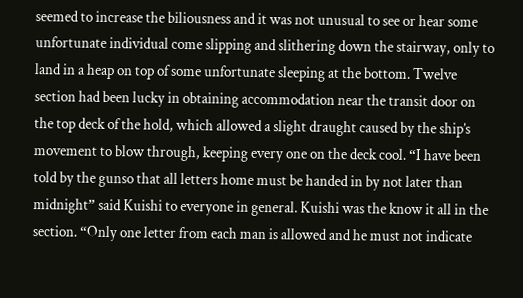seemed to increase the biliousness and it was not unusual to see or hear some unfortunate individual come slipping and slithering down the stairway, only to land in a heap on top of some unfortunate sleeping at the bottom. Twelve section had been lucky in obtaining accommodation near the transit door on the top deck of the hold, which allowed a slight draught caused by the ship’s movement to blow through, keeping every one on the deck cool. “I have been told by the gunso that all letters home must be handed in by not later than midnight” said Kuishi to everyone in general. Kuishi was the know it all in the section. “Only one letter from each man is allowed and he must not indicate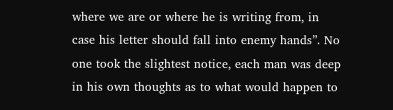where we are or where he is writing from, in case his letter should fall into enemy hands”. No one took the slightest notice, each man was deep in his own thoughts as to what would happen to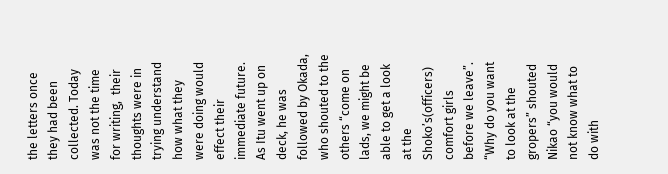the letters once they had been collected. Today was not the time for writing,  their thoughts were in trying understand how what they were doing would effect their immediate future. As Itu went up on deck, he was followed by Okada, who shouted to the others “come on lads, we might be able to get a look at the Shoko’s(officers) comfort girls before we leave”. “Why do you want to look at the gropers” shouted Nikao “you would not know what to do with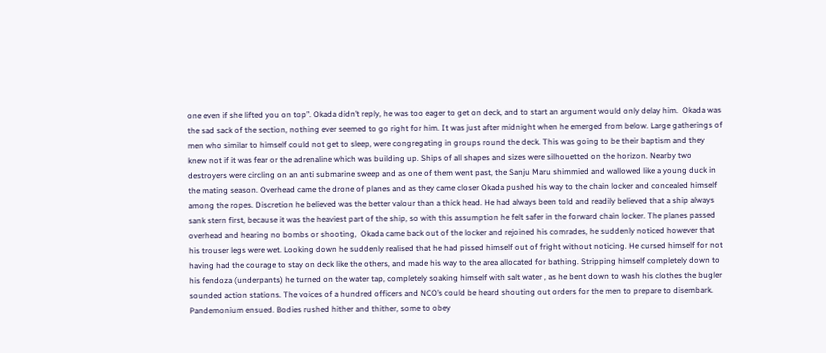one even if she lifted you on top”. Okada didn’t reply, he was too eager to get on deck, and to start an argument would only delay him.  Okada was the sad sack of the section, nothing ever seemed to go right for him. It was just after midnight when he emerged from below. Large gatherings of men who similar to himself could not get to sleep, were congregating in groups round the deck. This was going to be their baptism and they knew not if it was fear or the adrenaline which was building up. Ships of all shapes and sizes were silhouetted on the horizon. Nearby two destroyers were circling on an anti submarine sweep and as one of them went past, the Sanju Maru shimmied and wallowed like a young duck in the mating season. Overhead came the drone of planes and as they came closer Okada pushed his way to the chain locker and concealed himself among the ropes. Discretion he believed was the better valour than a thick head. He had always been told and readily believed that a ship always sank stern first, because it was the heaviest part of the ship, so with this assumption he felt safer in the forward chain locker. The planes passed overhead and hearing no bombs or shooting,  Okada came back out of the locker and rejoined his comrades, he suddenly noticed however that his trouser legs were wet. Looking down he suddenly realised that he had pissed himself out of fright without noticing. He cursed himself for not having had the courage to stay on deck like the others, and made his way to the area allocated for bathing. Stripping himself completely down to his fendoza (underpants) he turned on the water tap, completely soaking himself with salt water , as he bent down to wash his clothes the bugler sounded action stations. The voices of a hundred officers and NCO’s could be heard shouting out orders for the men to prepare to disembark. Pandemonium ensued. Bodies rushed hither and thither, some to obey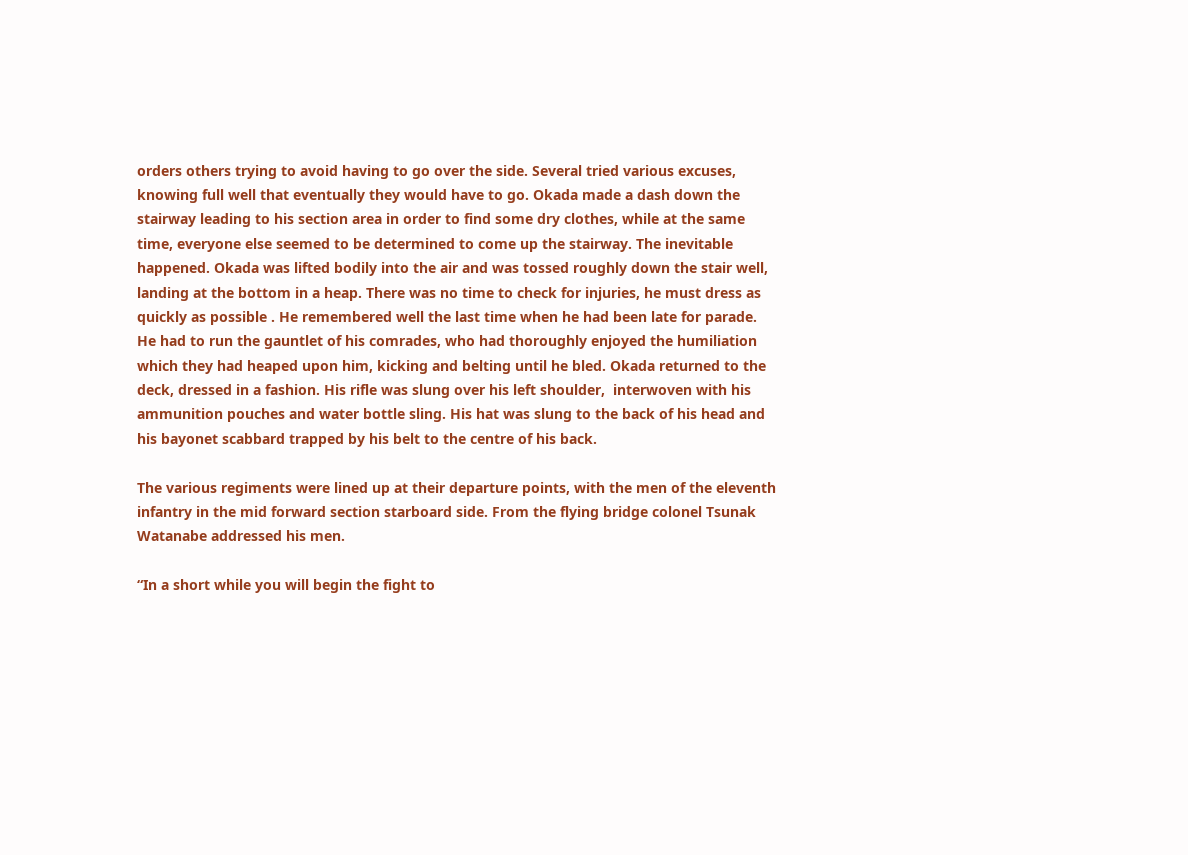orders others trying to avoid having to go over the side. Several tried various excuses, knowing full well that eventually they would have to go. Okada made a dash down the stairway leading to his section area in order to find some dry clothes, while at the same time, everyone else seemed to be determined to come up the stairway. The inevitable happened. Okada was lifted bodily into the air and was tossed roughly down the stair well, landing at the bottom in a heap. There was no time to check for injuries, he must dress as quickly as possible . He remembered well the last time when he had been late for parade. He had to run the gauntlet of his comrades, who had thoroughly enjoyed the humiliation which they had heaped upon him, kicking and belting until he bled. Okada returned to the deck, dressed in a fashion. His rifle was slung over his left shoulder,  interwoven with his ammunition pouches and water bottle sling. His hat was slung to the back of his head and his bayonet scabbard trapped by his belt to the centre of his back.

The various regiments were lined up at their departure points, with the men of the eleventh infantry in the mid forward section starboard side. From the flying bridge colonel Tsunak Watanabe addressed his men.

“In a short while you will begin the fight to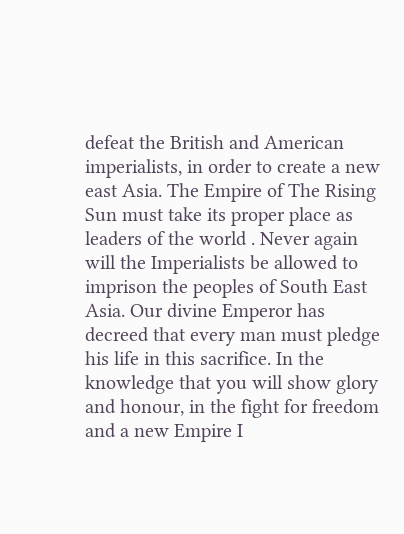defeat the British and American imperialists, in order to create a new east Asia. The Empire of The Rising Sun must take its proper place as leaders of the world . Never again will the Imperialists be allowed to imprison the peoples of South East Asia. Our divine Emperor has decreed that every man must pledge his life in this sacrifice. In the knowledge that you will show glory and honour, in the fight for freedom and a new Empire I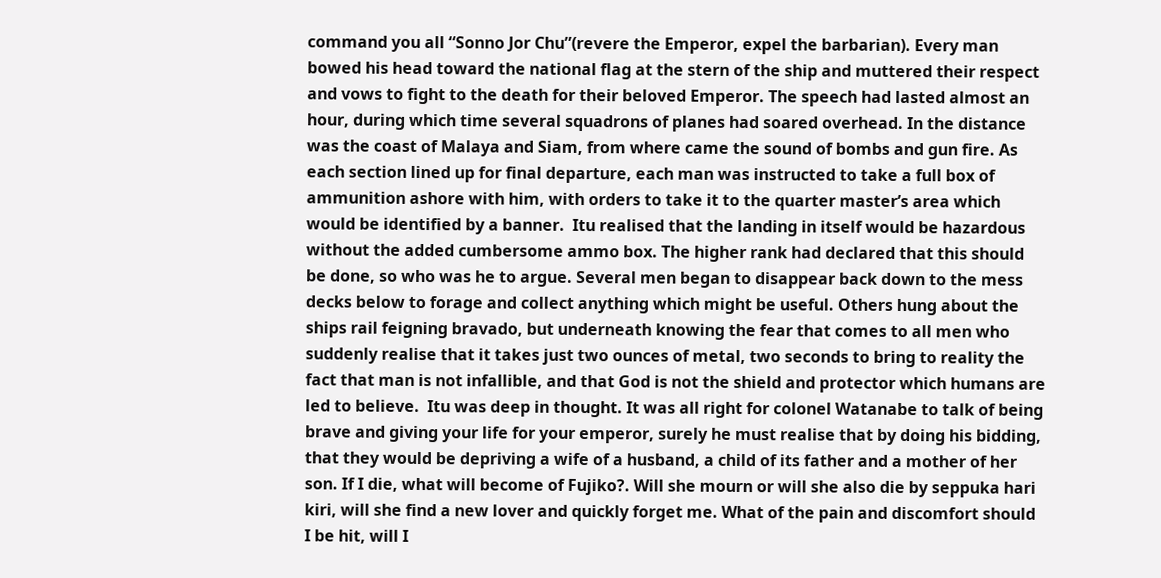command you all “Sonno Jor Chu”(revere the Emperor, expel the barbarian). Every man bowed his head toward the national flag at the stern of the ship and muttered their respect and vows to fight to the death for their beloved Emperor. The speech had lasted almost an hour, during which time several squadrons of planes had soared overhead. In the distance was the coast of Malaya and Siam, from where came the sound of bombs and gun fire. As each section lined up for final departure, each man was instructed to take a full box of ammunition ashore with him, with orders to take it to the quarter master’s area which would be identified by a banner.  Itu realised that the landing in itself would be hazardous without the added cumbersome ammo box. The higher rank had declared that this should be done, so who was he to argue. Several men began to disappear back down to the mess decks below to forage and collect anything which might be useful. Others hung about the ships rail feigning bravado, but underneath knowing the fear that comes to all men who suddenly realise that it takes just two ounces of metal, two seconds to bring to reality the fact that man is not infallible, and that God is not the shield and protector which humans are led to believe.  Itu was deep in thought. It was all right for colonel Watanabe to talk of being brave and giving your life for your emperor, surely he must realise that by doing his bidding, that they would be depriving a wife of a husband, a child of its father and a mother of her son. If I die, what will become of Fujiko?. Will she mourn or will she also die by seppuka hari kiri, will she find a new lover and quickly forget me. What of the pain and discomfort should I be hit, will I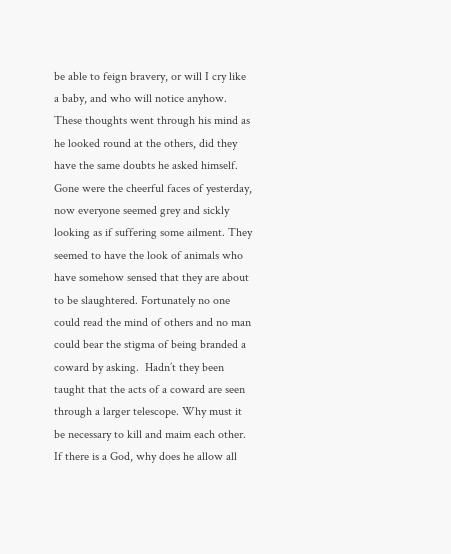be able to feign bravery, or will I cry like a baby, and who will notice anyhow. These thoughts went through his mind as he looked round at the others, did they have the same doubts he asked himself.  Gone were the cheerful faces of yesterday, now everyone seemed grey and sickly looking as if suffering some ailment. They seemed to have the look of animals who have somehow sensed that they are about to be slaughtered. Fortunately no one could read the mind of others and no man could bear the stigma of being branded a coward by asking.  Hadn’t they been taught that the acts of a coward are seen through a larger telescope. Why must it be necessary to kill and maim each other. If there is a God, why does he allow all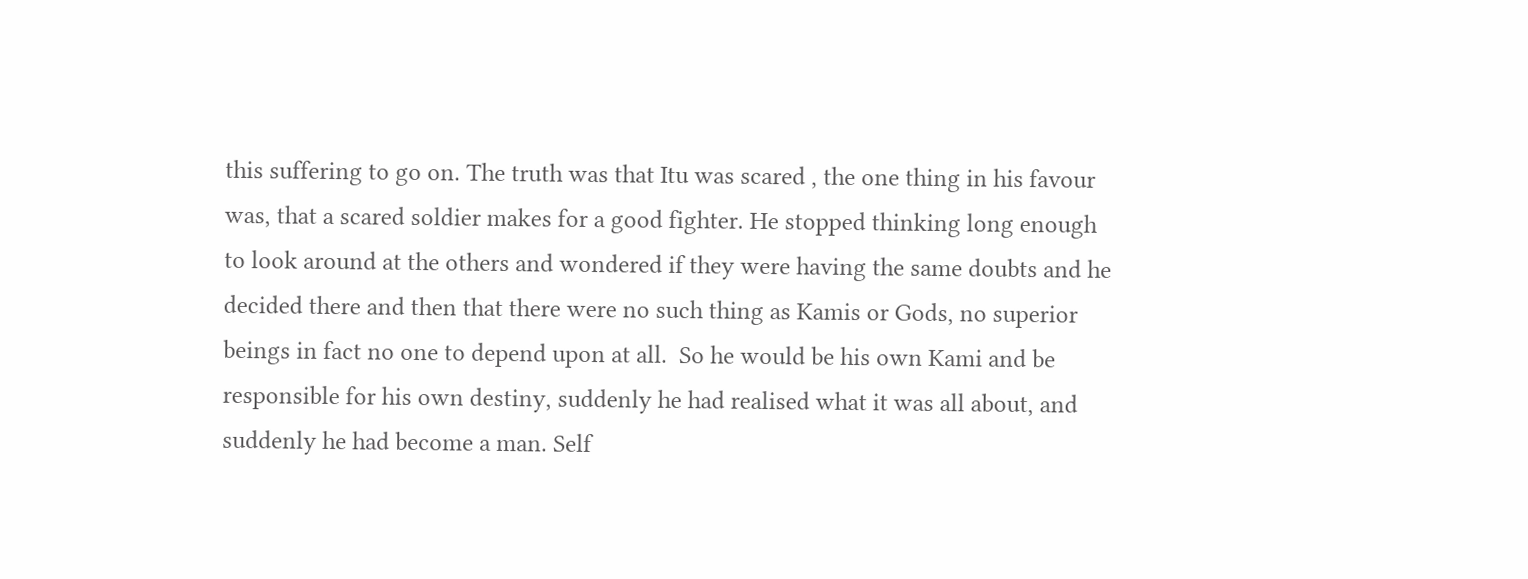this suffering to go on. The truth was that Itu was scared , the one thing in his favour was, that a scared soldier makes for a good fighter. He stopped thinking long enough to look around at the others and wondered if they were having the same doubts and he decided there and then that there were no such thing as Kamis or Gods, no superior beings in fact no one to depend upon at all.  So he would be his own Kami and be responsible for his own destiny, suddenly he had realised what it was all about, and suddenly he had become a man. Self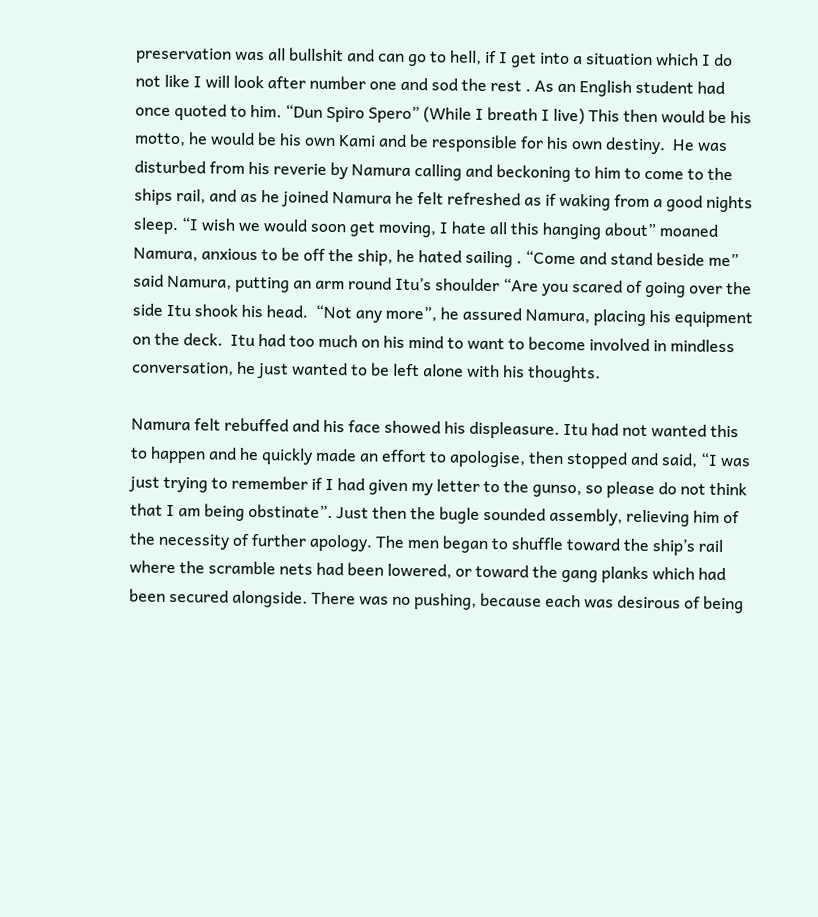preservation was all bullshit and can go to hell, if I get into a situation which I do not like I will look after number one and sod the rest . As an English student had once quoted to him. “Dun Spiro Spero” (While I breath I live) This then would be his motto, he would be his own Kami and be responsible for his own destiny.  He was disturbed from his reverie by Namura calling and beckoning to him to come to the ships rail, and as he joined Namura he felt refreshed as if waking from a good nights sleep. “I wish we would soon get moving, I hate all this hanging about” moaned Namura, anxious to be off the ship, he hated sailing . “Come and stand beside me” said Namura, putting an arm round Itu’s shoulder “Are you scared of going over the side Itu shook his head.  “Not any more”, he assured Namura, placing his equipment on the deck.  Itu had too much on his mind to want to become involved in mindless conversation, he just wanted to be left alone with his thoughts.

Namura felt rebuffed and his face showed his displeasure. Itu had not wanted this to happen and he quickly made an effort to apologise, then stopped and said, “I was just trying to remember if I had given my letter to the gunso, so please do not think that I am being obstinate”. Just then the bugle sounded assembly, relieving him of the necessity of further apology. The men began to shuffle toward the ship’s rail where the scramble nets had been lowered, or toward the gang planks which had been secured alongside. There was no pushing, because each was desirous of being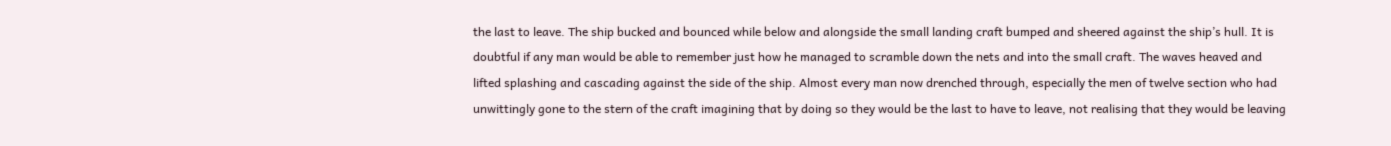the last to leave. The ship bucked and bounced while below and alongside the small landing craft bumped and sheered against the ship’s hull. It is doubtful if any man would be able to remember just how he managed to scramble down the nets and into the small craft. The waves heaved and lifted splashing and cascading against the side of the ship. Almost every man now drenched through, especially the men of twelve section who had unwittingly gone to the stern of the craft imagining that by doing so they would be the last to have to leave, not realising that they would be leaving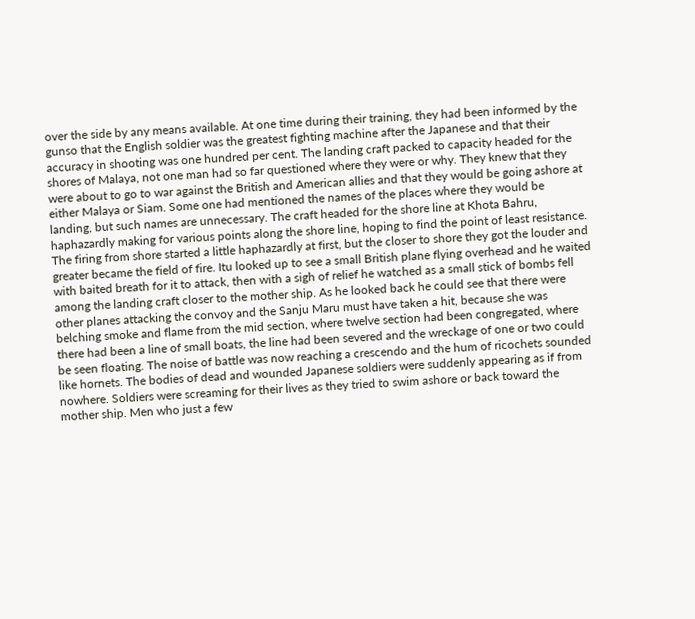over the side by any means available. At one time during their training, they had been informed by the gunso that the English soldier was the greatest fighting machine after the Japanese and that their accuracy in shooting was one hundred per cent. The landing craft packed to capacity headed for the shores of Malaya, not one man had so far questioned where they were or why. They knew that they were about to go to war against the British and American allies and that they would be going ashore at either Malaya or Siam. Some one had mentioned the names of the places where they would be landing, but such names are unnecessary. The craft headed for the shore line at Khota Bahru,  haphazardly making for various points along the shore line, hoping to find the point of least resistance. The firing from shore started a little haphazardly at first, but the closer to shore they got the louder and greater became the field of fire. Itu looked up to see a small British plane flying overhead and he waited with baited breath for it to attack, then with a sigh of relief he watched as a small stick of bombs fell among the landing craft closer to the mother ship. As he looked back he could see that there were other planes attacking the convoy and the Sanju Maru must have taken a hit, because she was belching smoke and flame from the mid section, where twelve section had been congregated, where there had been a line of small boats, the line had been severed and the wreckage of one or two could be seen floating. The noise of battle was now reaching a crescendo and the hum of ricochets sounded like hornets. The bodies of dead and wounded Japanese soldiers were suddenly appearing as if from nowhere. Soldiers were screaming for their lives as they tried to swim ashore or back toward the mother ship. Men who just a few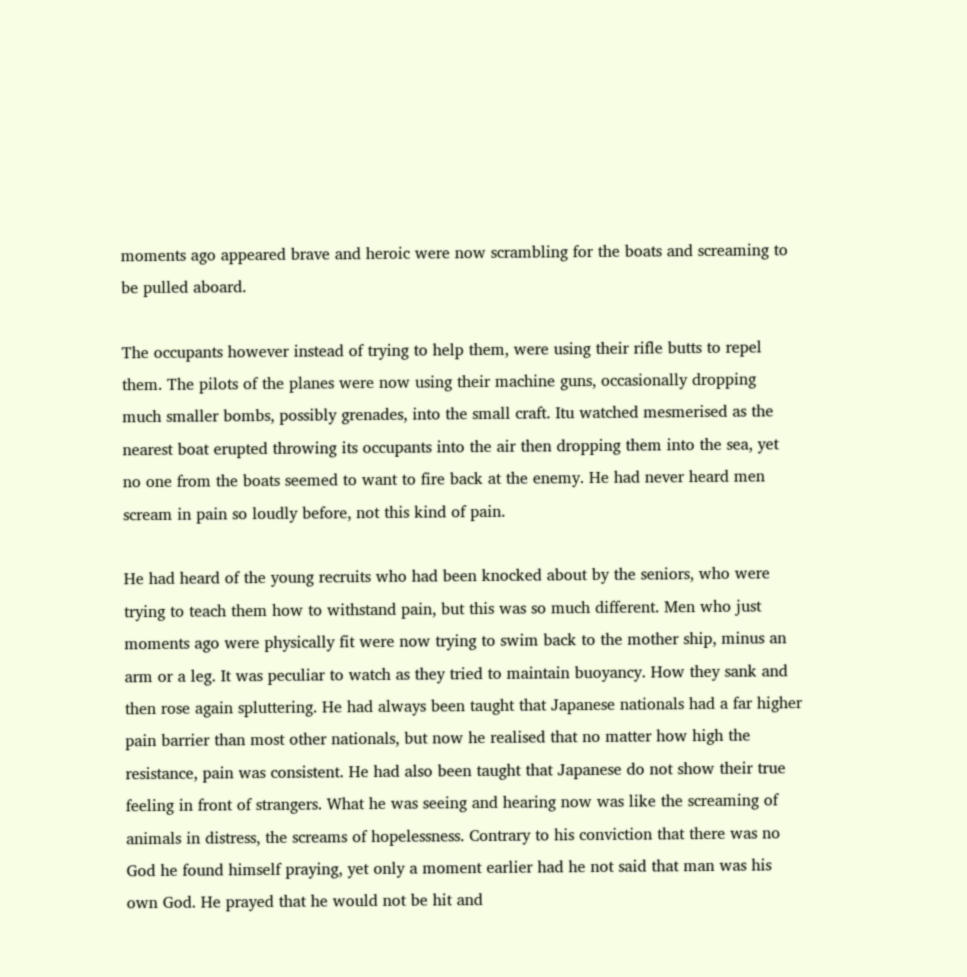moments ago appeared brave and heroic were now scrambling for the boats and screaming to be pulled aboard.

The occupants however instead of trying to help them, were using their rifle butts to repel them. The pilots of the planes were now using their machine guns, occasionally dropping much smaller bombs, possibly grenades, into the small craft. Itu watched mesmerised as the nearest boat erupted throwing its occupants into the air then dropping them into the sea, yet no one from the boats seemed to want to fire back at the enemy. He had never heard men scream in pain so loudly before, not this kind of pain.

He had heard of the young recruits who had been knocked about by the seniors, who were trying to teach them how to withstand pain, but this was so much different. Men who just moments ago were physically fit were now trying to swim back to the mother ship, minus an arm or a leg. It was peculiar to watch as they tried to maintain buoyancy. How they sank and then rose again spluttering. He had always been taught that Japanese nationals had a far higher pain barrier than most other nationals, but now he realised that no matter how high the resistance, pain was consistent. He had also been taught that Japanese do not show their true feeling in front of strangers. What he was seeing and hearing now was like the screaming of animals in distress, the screams of hopelessness. Contrary to his conviction that there was no God he found himself praying, yet only a moment earlier had he not said that man was his own God. He prayed that he would not be hit and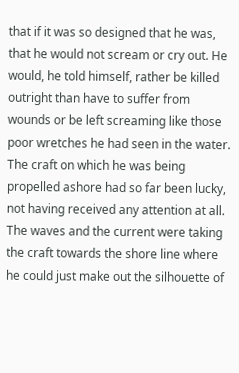that if it was so designed that he was,  that he would not scream or cry out. He would, he told himself, rather be killed outright than have to suffer from wounds or be left screaming like those poor wretches he had seen in the water. The craft on which he was being propelled ashore had so far been lucky, not having received any attention at all. The waves and the current were taking the craft towards the shore line where he could just make out the silhouette of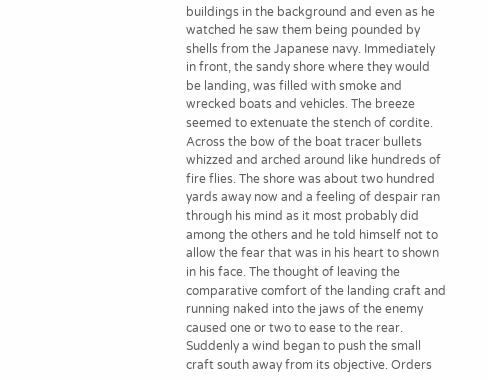buildings in the background and even as he watched he saw them being pounded by shells from the Japanese navy. Immediately in front, the sandy shore where they would be landing, was filled with smoke and wrecked boats and vehicles. The breeze seemed to extenuate the stench of cordite. Across the bow of the boat tracer bullets whizzed and arched around like hundreds of fire flies. The shore was about two hundred yards away now and a feeling of despair ran through his mind as it most probably did among the others and he told himself not to allow the fear that was in his heart to shown in his face. The thought of leaving the comparative comfort of the landing craft and running naked into the jaws of the enemy caused one or two to ease to the rear. Suddenly a wind began to push the small craft south away from its objective. Orders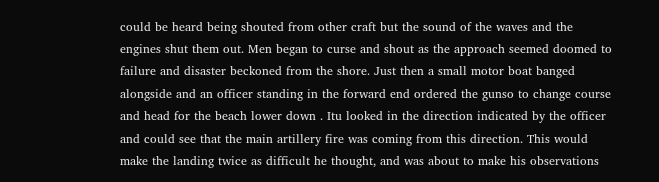could be heard being shouted from other craft but the sound of the waves and the engines shut them out. Men began to curse and shout as the approach seemed doomed to failure and disaster beckoned from the shore. Just then a small motor boat banged alongside and an officer standing in the forward end ordered the gunso to change course and head for the beach lower down . Itu looked in the direction indicated by the officer and could see that the main artillery fire was coming from this direction. This would make the landing twice as difficult he thought, and was about to make his observations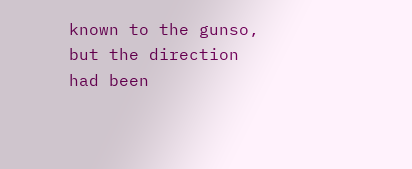known to the gunso, but the direction had been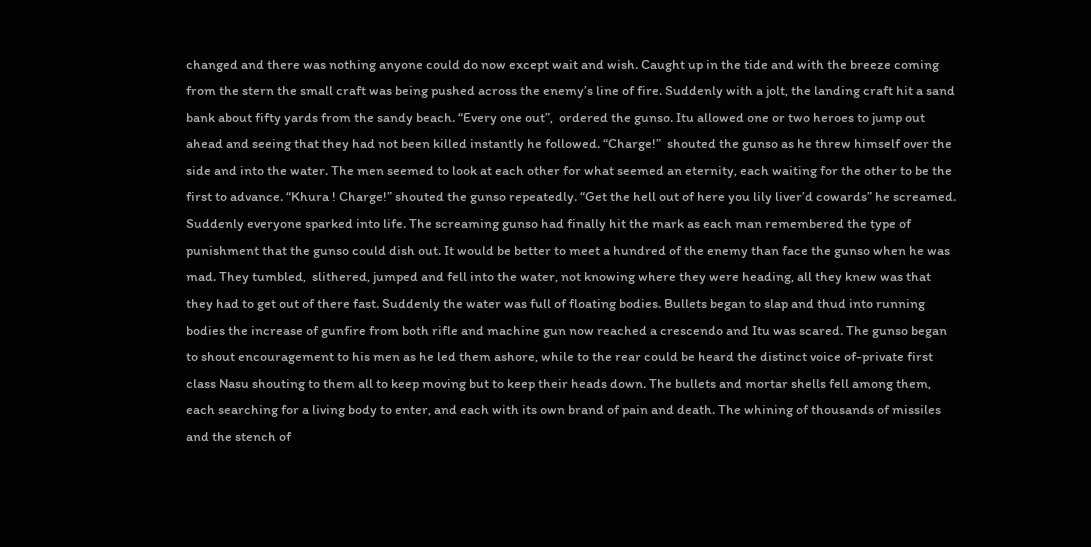changed and there was nothing anyone could do now except wait and wish. Caught up in the tide and with the breeze coming from the stern the small craft was being pushed across the enemy’s line of fire. Suddenly with a jolt, the landing craft hit a sand bank about fifty yards from the sandy beach. “Every one out”,  ordered the gunso. Itu allowed one or two heroes to jump out ahead and seeing that they had not been killed instantly he followed. “Charge!”  shouted the gunso as he threw himself over the side and into the water. The men seemed to look at each other for what seemed an eternity, each waiting for the other to be the first to advance. “Khura ! Charge!” shouted the gunso repeatedly. “Get the hell out of here you lily liver’d cowards” he screamed. Suddenly everyone sparked into life. The screaming gunso had finally hit the mark as each man remembered the type of punishment that the gunso could dish out. It would be better to meet a hundred of the enemy than face the gunso when he was mad. They tumbled,  slithered, jumped and fell into the water, not knowing where they were heading, all they knew was that they had to get out of there fast. Suddenly the water was full of floating bodies. Bullets began to slap and thud into running bodies the increase of gunfire from both rifle and machine gun now reached a crescendo and Itu was scared. The gunso began to shout encouragement to his men as he led them ashore, while to the rear could be heard the distinct voice of-private first class Nasu shouting to them all to keep moving but to keep their heads down. The bullets and mortar shells fell among them, each searching for a living body to enter, and each with its own brand of pain and death. The whining of thousands of missiles and the stench of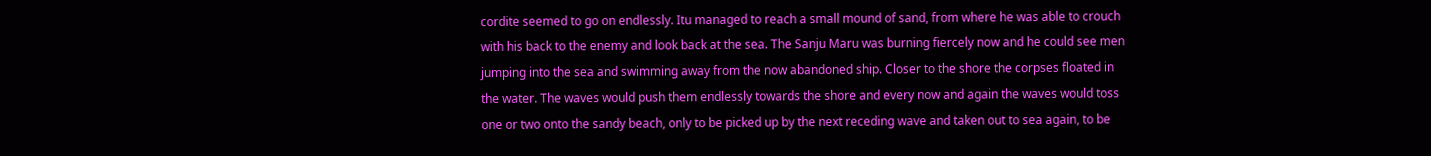cordite seemed to go on endlessly. Itu managed to reach a small mound of sand, from where he was able to crouch with his back to the enemy and look back at the sea. The Sanju Maru was burning fiercely now and he could see men jumping into the sea and swimming away from the now abandoned ship. Closer to the shore the corpses floated in the water. The waves would push them endlessly towards the shore and every now and again the waves would toss one or two onto the sandy beach, only to be picked up by the next receding wave and taken out to sea again, to be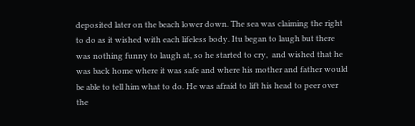deposited later on the beach lower down. The sea was claiming the right to do as it wished with each lifeless body. Itu began to laugh but there was nothing funny to laugh at, so he started to cry,  and wished that he was back home where it was safe and where his mother and father would be able to tell him what to do. He was afraid to lift his head to peer over the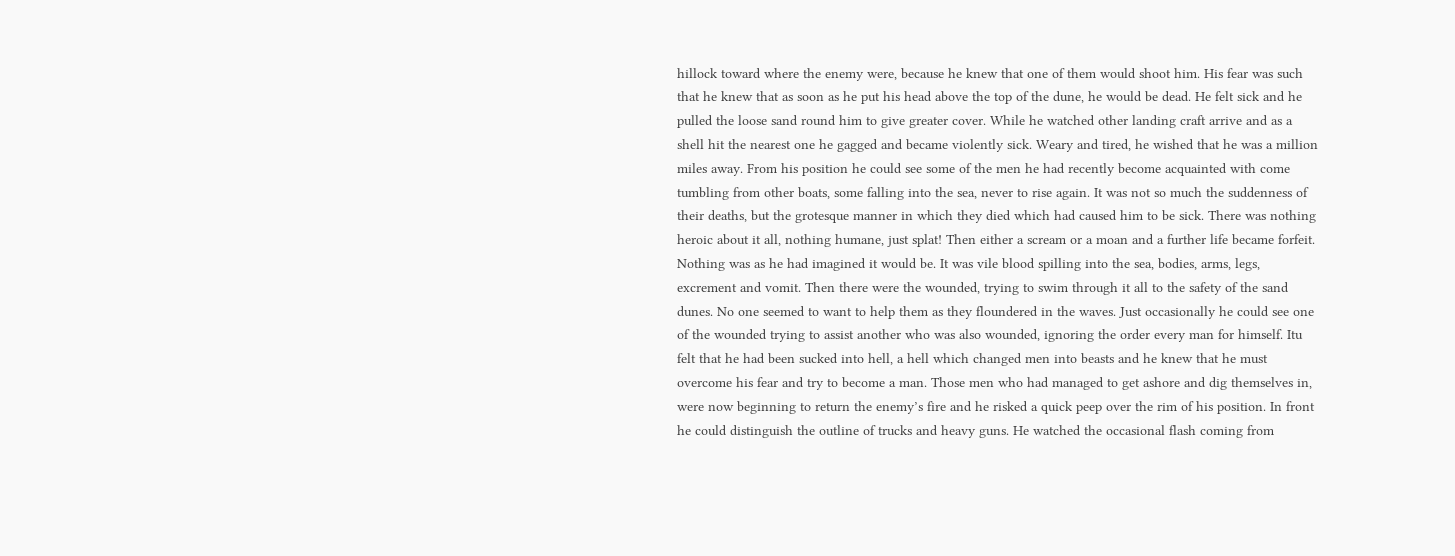hillock toward where the enemy were, because he knew that one of them would shoot him. His fear was such that he knew that as soon as he put his head above the top of the dune, he would be dead. He felt sick and he pulled the loose sand round him to give greater cover. While he watched other landing craft arrive and as a shell hit the nearest one he gagged and became violently sick. Weary and tired, he wished that he was a million miles away. From his position he could see some of the men he had recently become acquainted with come tumbling from other boats, some falling into the sea, never to rise again. It was not so much the suddenness of their deaths, but the grotesque manner in which they died which had caused him to be sick. There was nothing heroic about it all, nothing humane, just splat! Then either a scream or a moan and a further life became forfeit. Nothing was as he had imagined it would be. It was vile blood spilling into the sea, bodies, arms, legs, excrement and vomit. Then there were the wounded, trying to swim through it all to the safety of the sand dunes. No one seemed to want to help them as they floundered in the waves. Just occasionally he could see one of the wounded trying to assist another who was also wounded, ignoring the order every man for himself. Itu felt that he had been sucked into hell, a hell which changed men into beasts and he knew that he must overcome his fear and try to become a man. Those men who had managed to get ashore and dig themselves in, were now beginning to return the enemy’s fire and he risked a quick peep over the rim of his position. In front he could distinguish the outline of trucks and heavy guns. He watched the occasional flash coming from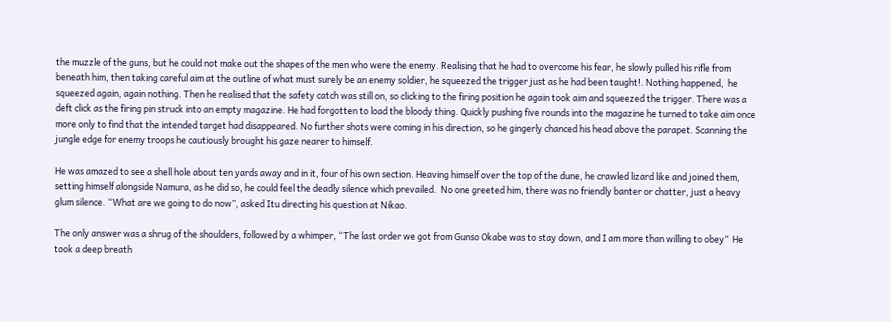the muzzle of the guns, but he could not make out the shapes of the men who were the enemy. Realising that he had to overcome his fear, he slowly pulled his rifle from beneath him, then taking careful aim at the outline of what must surely be an enemy soldier, he squeezed the trigger just as he had been taught!. Nothing happened,  he squeezed again, again nothing. Then he realised that the safety catch was still on, so clicking to the firing position he again took aim and squeezed the trigger. There was a deft click as the firing pin struck into an empty magazine. He had forgotten to load the bloody thing. Quickly pushing five rounds into the magazine he turned to take aim once more only to find that the intended target had disappeared. No further shots were coming in his direction, so he gingerly chanced his head above the parapet. Scanning the jungle edge for enemy troops he cautiously brought his gaze nearer to himself.

He was amazed to see a shell hole about ten yards away and in it, four of his own section. Heaving himself over the top of the dune, he crawled lizard like and joined them, setting himself alongside Namura, as he did so, he could feel the deadly silence which prevailed.  No one greeted him, there was no friendly banter or chatter, just a heavy glum silence. “What are we going to do now”, asked Itu directing his question at Nikao.

The only answer was a shrug of the shoulders, followed by a whimper, “The last order we got from Gunso Okabe was to stay down, and I am more than willing to obey”  He took a deep breath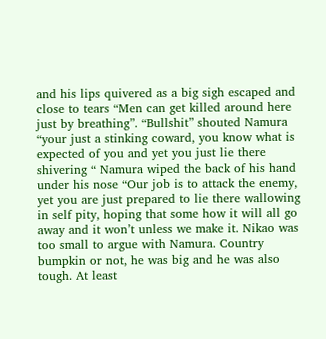and his lips quivered as a big sigh escaped and close to tears “Men can get killed around here just by breathing”. “Bullshit” shouted Namura “your just a stinking coward, you know what is expected of you and yet you just lie there shivering “ Namura wiped the back of his hand under his nose “Our job is to attack the enemy, yet you are just prepared to lie there wallowing in self pity, hoping that some how it will all go away and it won’t unless we make it. Nikao was too small to argue with Namura. Country bumpkin or not, he was big and he was also tough. At least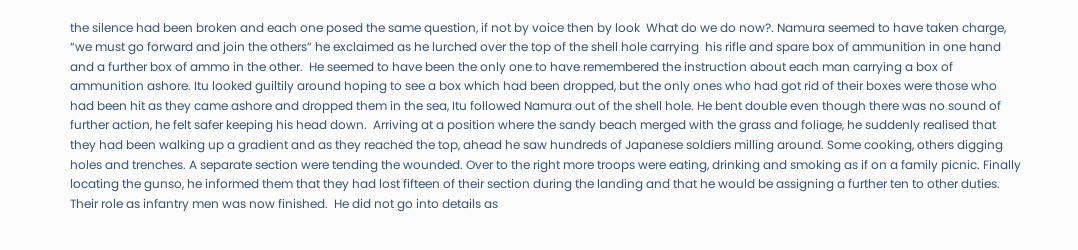the silence had been broken and each one posed the same question, if not by voice then by look  What do we do now?. Namura seemed to have taken charge, “we must go forward and join the others” he exclaimed as he lurched over the top of the shell hole carrying  his rifle and spare box of ammunition in one hand and a further box of ammo in the other.  He seemed to have been the only one to have remembered the instruction about each man carrying a box of ammunition ashore. Itu looked guiltily around hoping to see a box which had been dropped, but the only ones who had got rid of their boxes were those who had been hit as they came ashore and dropped them in the sea, Itu followed Namura out of the shell hole. He bent double even though there was no sound of further action, he felt safer keeping his head down.  Arriving at a position where the sandy beach merged with the grass and foliage, he suddenly realised that they had been walking up a gradient and as they reached the top, ahead he saw hundreds of Japanese soldiers milling around. Some cooking, others digging holes and trenches. A separate section were tending the wounded. Over to the right more troops were eating, drinking and smoking as if on a family picnic. Finally locating the gunso, he informed them that they had lost fifteen of their section during the landing and that he would be assigning a further ten to other duties. Their role as infantry men was now finished.  He did not go into details as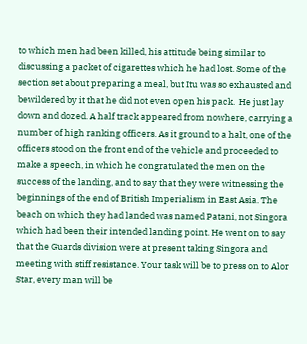to which men had been killed, his attitude being similar to discussing a packet of cigarettes which he had lost. Some of the section set about preparing a meal, but Itu was so exhausted and bewildered by it that he did not even open his pack.  He just lay down and dozed. A half track appeared from nowhere, carrying a number of high ranking officers. As it ground to a halt, one of the officers stood on the front end of the vehicle and proceeded to make a speech, in which he congratulated the men on the success of the landing, and to say that they were witnessing the beginnings of the end of British Imperialism in East Asia. The beach on which they had landed was named Patani, not Singora which had been their intended landing point. He went on to say that the Guards division were at present taking Singora and meeting with stiff resistance. Your task will be to press on to Alor Star, every man will be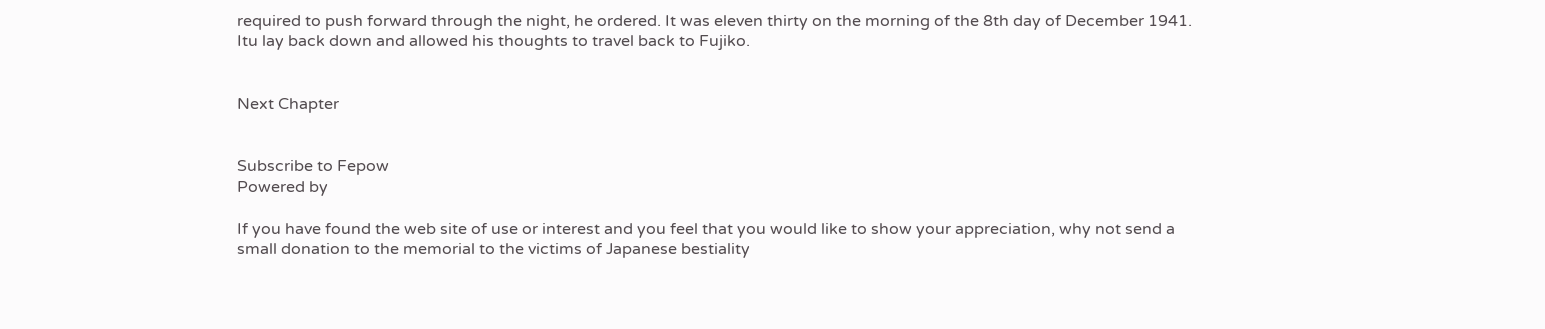required to push forward through the night, he ordered. It was eleven thirty on the morning of the 8th day of December 1941. Itu lay back down and allowed his thoughts to travel back to Fujiko.


Next Chapter


Subscribe to Fepow
Powered by

If you have found the web site of use or interest and you feel that you would like to show your appreciation, why not send a small donation to the memorial to the victims of Japanese bestiality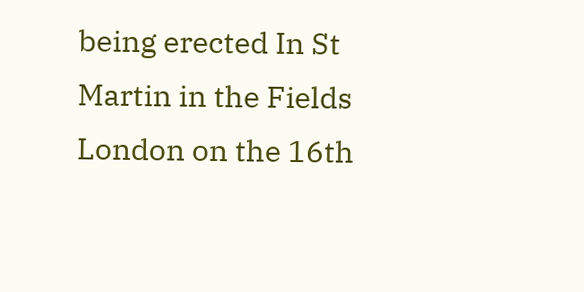being erected In St Martin in the Fields London on the 16th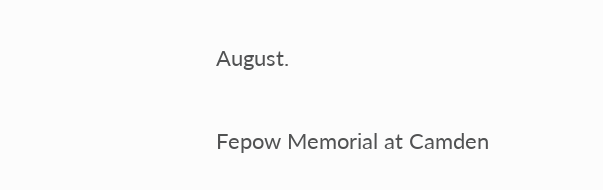August.

Fepow Memorial at Camden